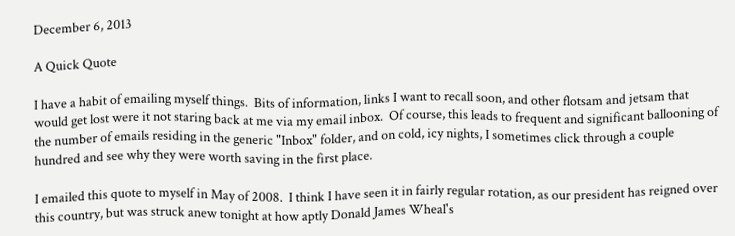December 6, 2013

A Quick Quote

I have a habit of emailing myself things.  Bits of information, links I want to recall soon, and other flotsam and jetsam that would get lost were it not staring back at me via my email inbox.  Of course, this leads to frequent and significant ballooning of the number of emails residing in the generic "Inbox" folder, and on cold, icy nights, I sometimes click through a couple hundred and see why they were worth saving in the first place.

I emailed this quote to myself in May of 2008.  I think I have seen it in fairly regular rotation, as our president has reigned over this country, but was struck anew tonight at how aptly Donald James Wheal's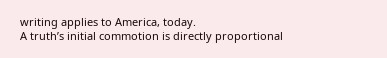writing applies to America, today.
A truth’s initial commotion is directly proportional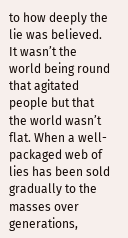to how deeply the lie was believed. It wasn’t the world being round that agitated people but that the world wasn’t flat. When a well-packaged web of lies has been sold gradually to the masses over generations,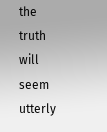the truth will seem utterly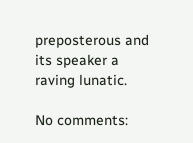preposterous and its speaker a raving lunatic.

No comments: